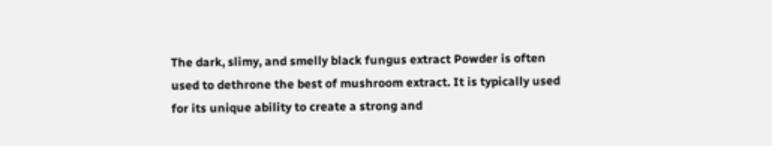The dark, slimy, and smelly black fungus extract Powder is often used to dethrone the best of mushroom extract. It is typically used for its unique ability to create a strong and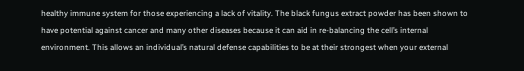healthy immune system for those experiencing a lack of vitality. The black fungus extract powder has been shown to have potential against cancer and many other diseases because it can aid in re-balancing the cell’s internal environment. This allows an individual’s natural defense capabilities to be at their strongest when your external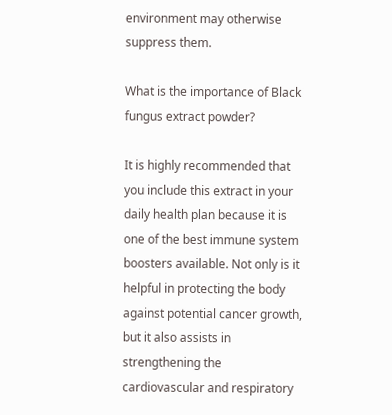environment may otherwise suppress them.

What is the importance of Black fungus extract powder?

It is highly recommended that you include this extract in your daily health plan because it is one of the best immune system boosters available. Not only is it helpful in protecting the body against potential cancer growth, but it also assists in strengthening the cardiovascular and respiratory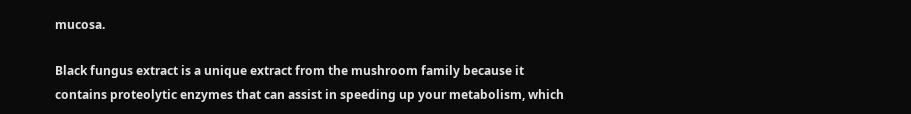mucosa.

Black fungus extract is a unique extract from the mushroom family because it contains proteolytic enzymes that can assist in speeding up your metabolism, which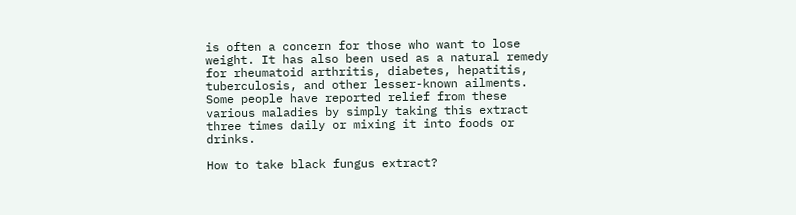is often a concern for those who want to lose weight. It has also been used as a natural remedy for rheumatoid arthritis, diabetes, hepatitis, tuberculosis, and other lesser-known ailments. Some people have reported relief from these various maladies by simply taking this extract three times daily or mixing it into foods or drinks.

How to take black fungus extract?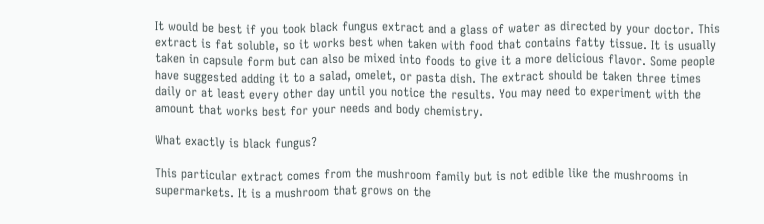It would be best if you took black fungus extract and a glass of water as directed by your doctor. This extract is fat soluble, so it works best when taken with food that contains fatty tissue. It is usually taken in capsule form but can also be mixed into foods to give it a more delicious flavor. Some people have suggested adding it to a salad, omelet, or pasta dish. The extract should be taken three times daily or at least every other day until you notice the results. You may need to experiment with the amount that works best for your needs and body chemistry.

What exactly is black fungus?

This particular extract comes from the mushroom family but is not edible like the mushrooms in supermarkets. It is a mushroom that grows on the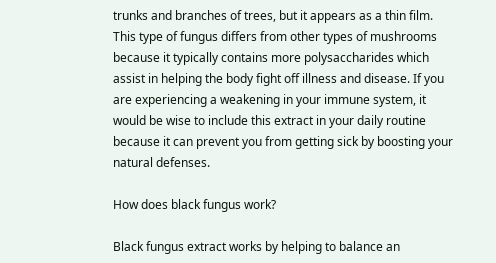trunks and branches of trees, but it appears as a thin film. This type of fungus differs from other types of mushrooms because it typically contains more polysaccharides which assist in helping the body fight off illness and disease. If you are experiencing a weakening in your immune system, it would be wise to include this extract in your daily routine because it can prevent you from getting sick by boosting your natural defenses.

How does black fungus work?

Black fungus extract works by helping to balance an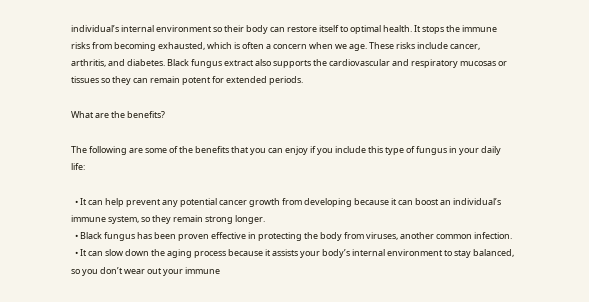individual’s internal environment so their body can restore itself to optimal health. It stops the immune risks from becoming exhausted, which is often a concern when we age. These risks include cancer, arthritis, and diabetes. Black fungus extract also supports the cardiovascular and respiratory mucosas or tissues so they can remain potent for extended periods.

What are the benefits?

The following are some of the benefits that you can enjoy if you include this type of fungus in your daily life:

  • It can help prevent any potential cancer growth from developing because it can boost an individual’s immune system, so they remain strong longer.
  • Black fungus has been proven effective in protecting the body from viruses, another common infection.
  • It can slow down the aging process because it assists your body’s internal environment to stay balanced, so you don’t wear out your immune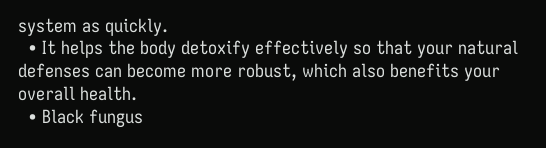system as quickly.
  • It helps the body detoxify effectively so that your natural defenses can become more robust, which also benefits your overall health.
  • Black fungus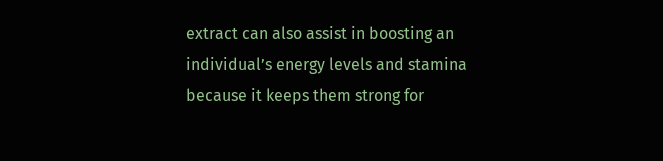extract can also assist in boosting an individual’s energy levels and stamina because it keeps them strong for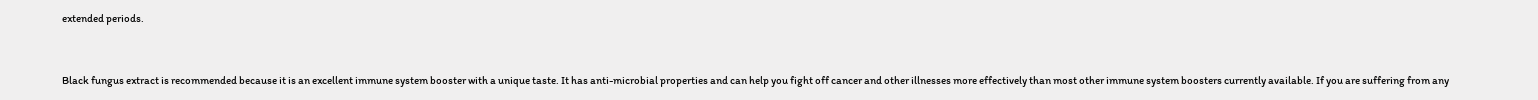extended periods.


Black fungus extract is recommended because it is an excellent immune system booster with a unique taste. It has anti-microbial properties and can help you fight off cancer and other illnesses more effectively than most other immune system boosters currently available. If you are suffering from any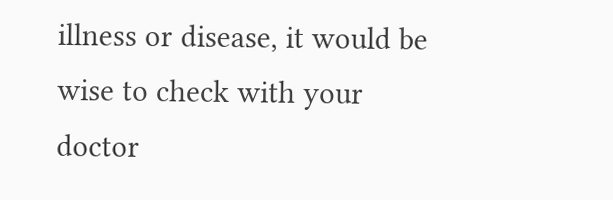illness or disease, it would be wise to check with your doctor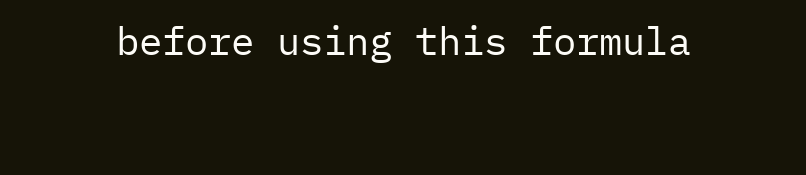before using this formula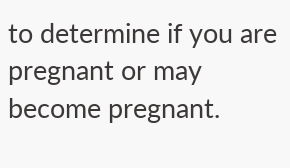to determine if you are pregnant or may become pregnant.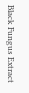Black Fungus Extract